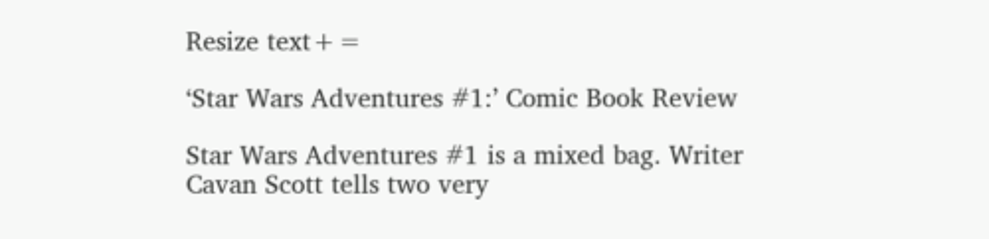Resize text+=

‘Star Wars Adventures #1:’ Comic Book Review

Star Wars Adventures #1 is a mixed bag. Writer Cavan Scott tells two very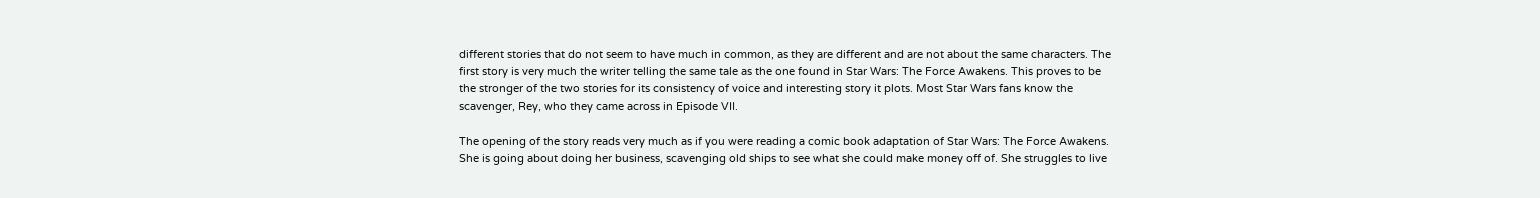different stories that do not seem to have much in common, as they are different and are not about the same characters. The first story is very much the writer telling the same tale as the one found in Star Wars: The Force Awakens. This proves to be the stronger of the two stories for its consistency of voice and interesting story it plots. Most Star Wars fans know the scavenger, Rey, who they came across in Episode VII.

The opening of the story reads very much as if you were reading a comic book adaptation of Star Wars: The Force Awakens. She is going about doing her business, scavenging old ships to see what she could make money off of. She struggles to live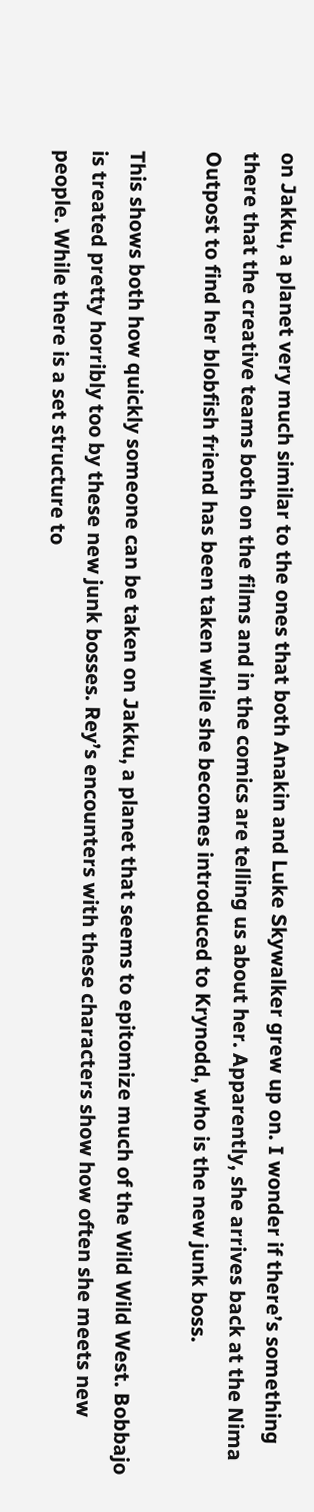on Jakku, a planet very much similar to the ones that both Anakin and Luke Skywalker grew up on. I wonder if there’s something there that the creative teams both on the films and in the comics are telling us about her. Apparently, she arrives back at the Nima Outpost to find her blobfish friend has been taken while she becomes introduced to Krynodd, who is the new junk boss.

This shows both how quickly someone can be taken on Jakku, a planet that seems to epitomize much of the Wild Wild West. Bobbajo is treated pretty horribly too by these new junk bosses. Rey’s encounters with these characters show how often she meets new people. While there is a set structure to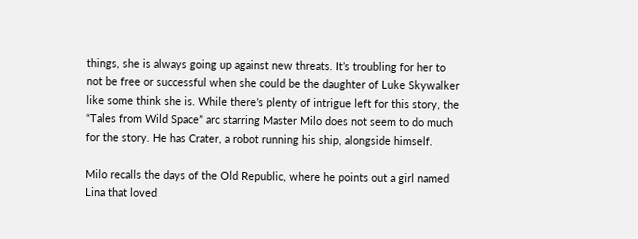things, she is always going up against new threats. It’s troubling for her to not be free or successful when she could be the daughter of Luke Skywalker like some think she is. While there’s plenty of intrigue left for this story, the “Tales from Wild Space” arc starring Master Milo does not seem to do much for the story. He has Crater, a robot running his ship, alongside himself.

Milo recalls the days of the Old Republic, where he points out a girl named Lina that loved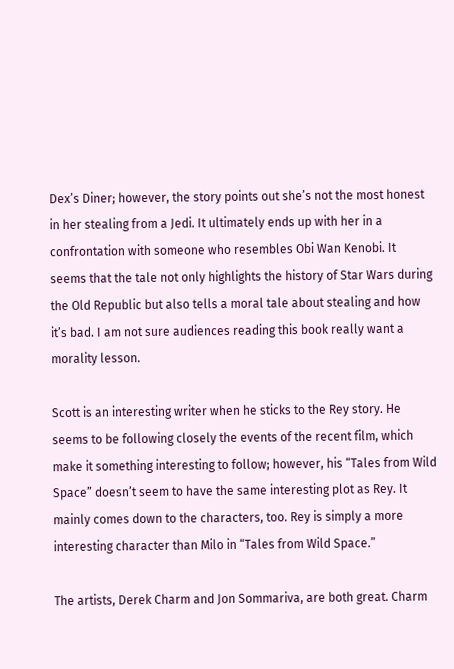Dex’s Diner; however, the story points out she’s not the most honest in her stealing from a Jedi. It ultimately ends up with her in a confrontation with someone who resembles Obi Wan Kenobi. It seems that the tale not only highlights the history of Star Wars during the Old Republic but also tells a moral tale about stealing and how it’s bad. I am not sure audiences reading this book really want a morality lesson.

Scott is an interesting writer when he sticks to the Rey story. He seems to be following closely the events of the recent film, which make it something interesting to follow; however, his “Tales from Wild Space” doesn’t seem to have the same interesting plot as Rey. It mainly comes down to the characters, too. Rey is simply a more interesting character than Milo in “Tales from Wild Space.”

The artists, Derek Charm and Jon Sommariva, are both great. Charm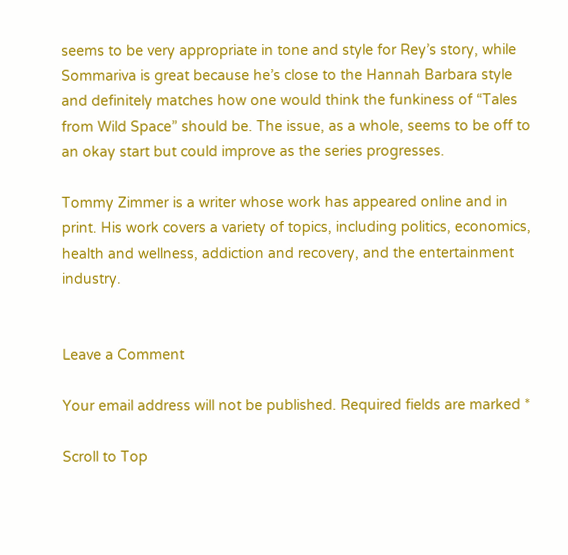seems to be very appropriate in tone and style for Rey’s story, while Sommariva is great because he’s close to the Hannah Barbara style and definitely matches how one would think the funkiness of “Tales from Wild Space” should be. The issue, as a whole, seems to be off to an okay start but could improve as the series progresses.

Tommy Zimmer is a writer whose work has appeared online and in print. His work covers a variety of topics, including politics, economics, health and wellness, addiction and recovery, and the entertainment industry.


Leave a Comment

Your email address will not be published. Required fields are marked *

Scroll to Top